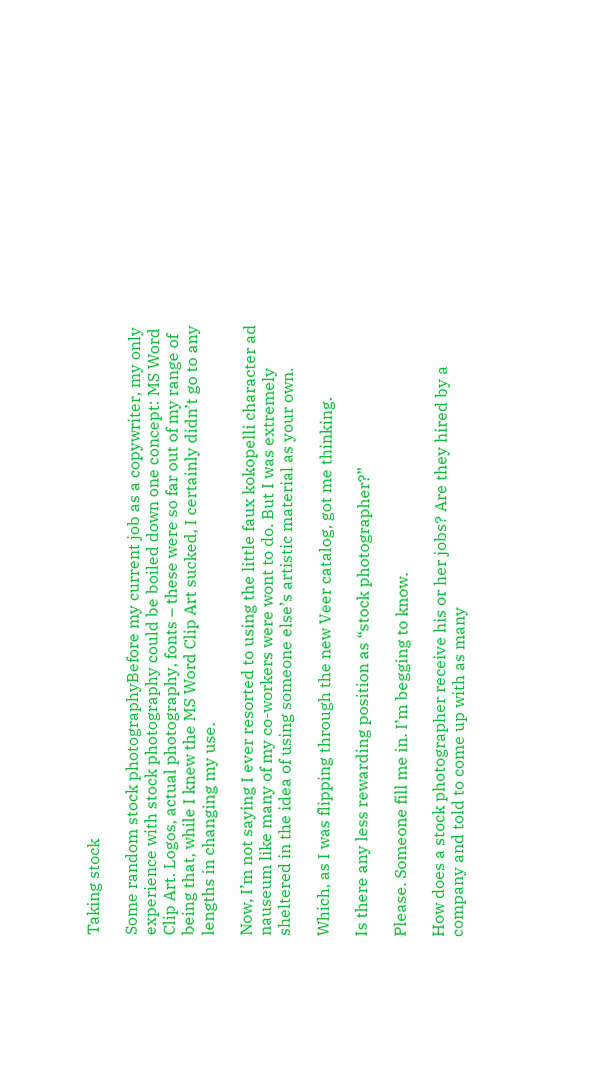Taking stock

Some random stock photographyBefore my current job as a copywriter, my only experience with stock photography could be boiled down one concept: MS Word Clip Art. Logos, actual photography, fonts – these were so far out of my range of being that, while I knew the MS Word Clip Art sucked, I certainly didn’t go to any lengths in changing my use.

Now, I’m not saying I ever resorted to using the little faux kokopelli character ad nauseum like many of my co-workers were wont to do. But I was extremely sheltered in the idea of using someone else’s artistic material as your own.

Which, as I was flipping through the new Veer catalog, got me thinking.

Is there any less rewarding position as “stock photographer?”

Please. Someone fill me in. I’m begging to know.

How does a stock photographer receive his or her jobs? Are they hired by a company and told to come up with as many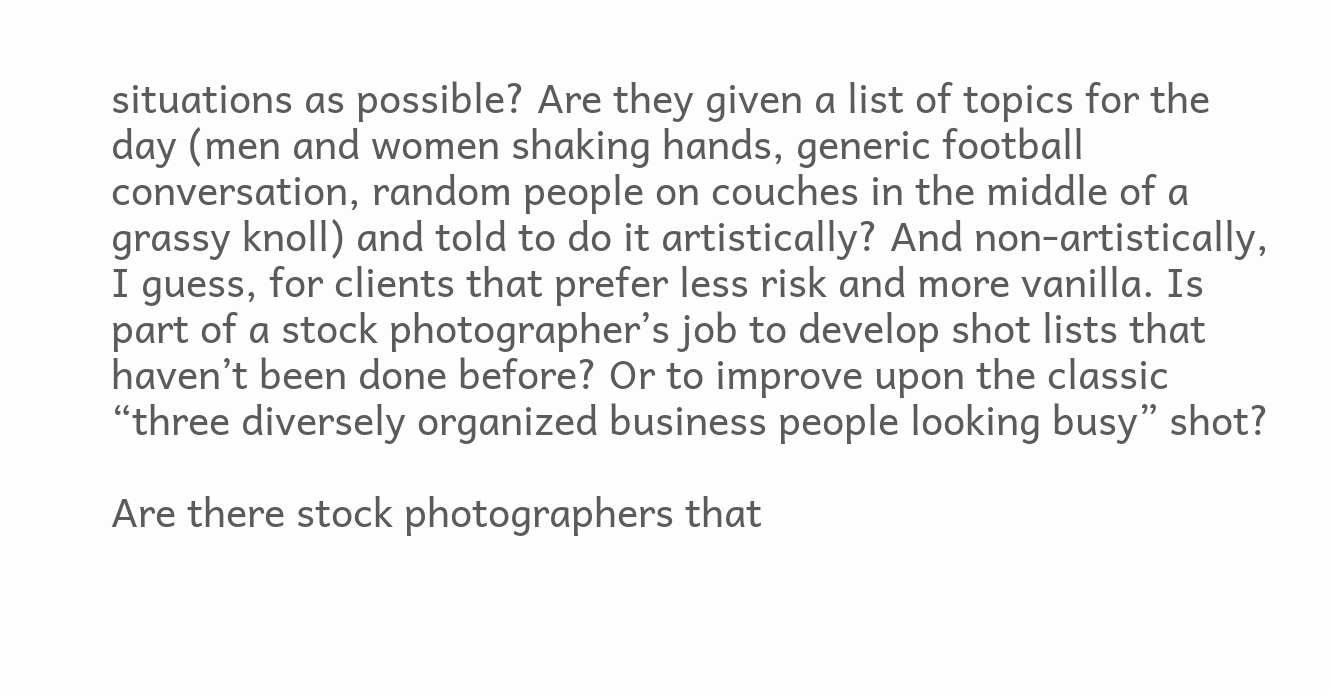situations as possible? Are they given a list of topics for the day (men and women shaking hands, generic football conversation, random people on couches in the middle of a grassy knoll) and told to do it artistically? And non-artistically, I guess, for clients that prefer less risk and more vanilla. Is part of a stock photographer’s job to develop shot lists that haven’t been done before? Or to improve upon the classic “three diversely organized business people looking busy” shot?

Are there stock photographers that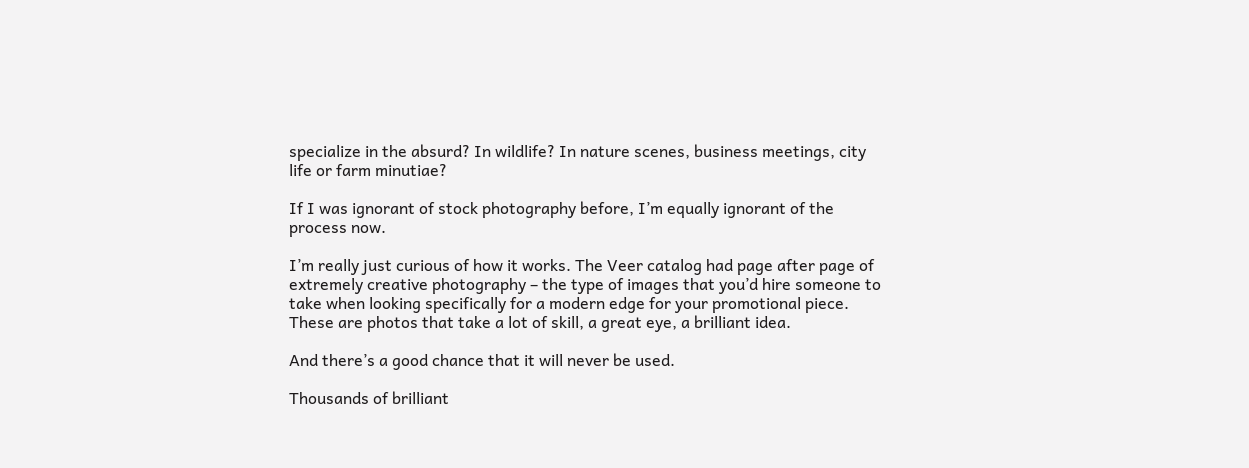specialize in the absurd? In wildlife? In nature scenes, business meetings, city life or farm minutiae?

If I was ignorant of stock photography before, I’m equally ignorant of the process now.

I’m really just curious of how it works. The Veer catalog had page after page of extremely creative photography – the type of images that you’d hire someone to take when looking specifically for a modern edge for your promotional piece. These are photos that take a lot of skill, a great eye, a brilliant idea.

And there’s a good chance that it will never be used.

Thousands of brilliant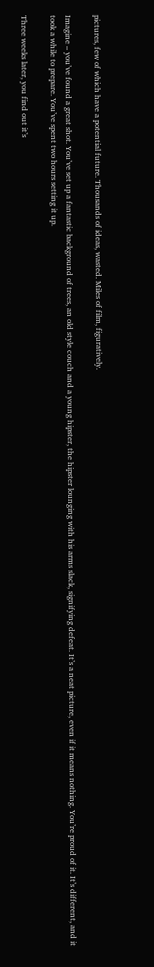pictures, few of which have a potential future. Thousands of ideas, wasted. Miles of film, figuratively.

Imagine – you’ve found a great shot. You’ve set up a fantastic background of trees, an old style couch and a young hipster, the hipster lounging with his arms slack, signifying defeat. It’s a neat picture, even if it means nothing. You’re proud of it. It’s different, and it took a while to prepare. You’ve spent two hours setting it up.

Three weeks later, you find out it’s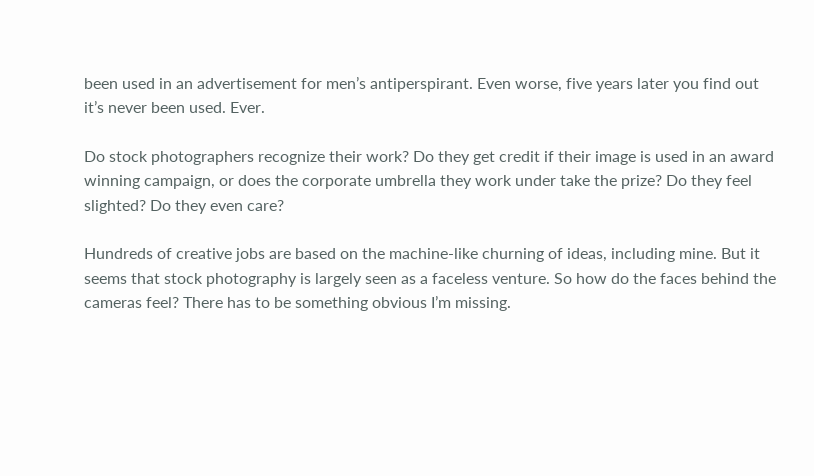been used in an advertisement for men’s antiperspirant. Even worse, five years later you find out it’s never been used. Ever.

Do stock photographers recognize their work? Do they get credit if their image is used in an award winning campaign, or does the corporate umbrella they work under take the prize? Do they feel slighted? Do they even care?

Hundreds of creative jobs are based on the machine-like churning of ideas, including mine. But it seems that stock photography is largely seen as a faceless venture. So how do the faces behind the cameras feel? There has to be something obvious I’m missing.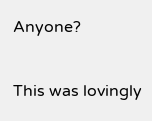Anyone?

This was lovingly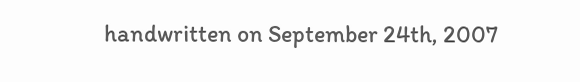handwritten on September 24th, 2007